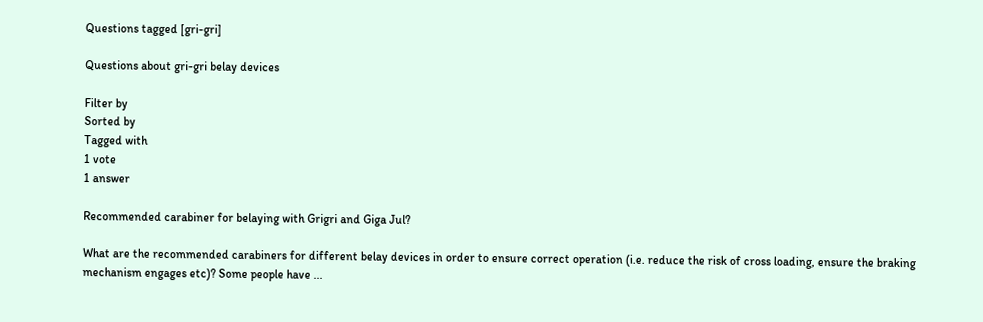Questions tagged [gri-gri]

Questions about gri-gri belay devices

Filter by
Sorted by
Tagged with
1 vote
1 answer

Recommended carabiner for belaying with Grigri and Giga Jul?

What are the recommended carabiners for different belay devices in order to ensure correct operation (i.e. reduce the risk of cross loading, ensure the braking mechanism engages etc)? Some people have ...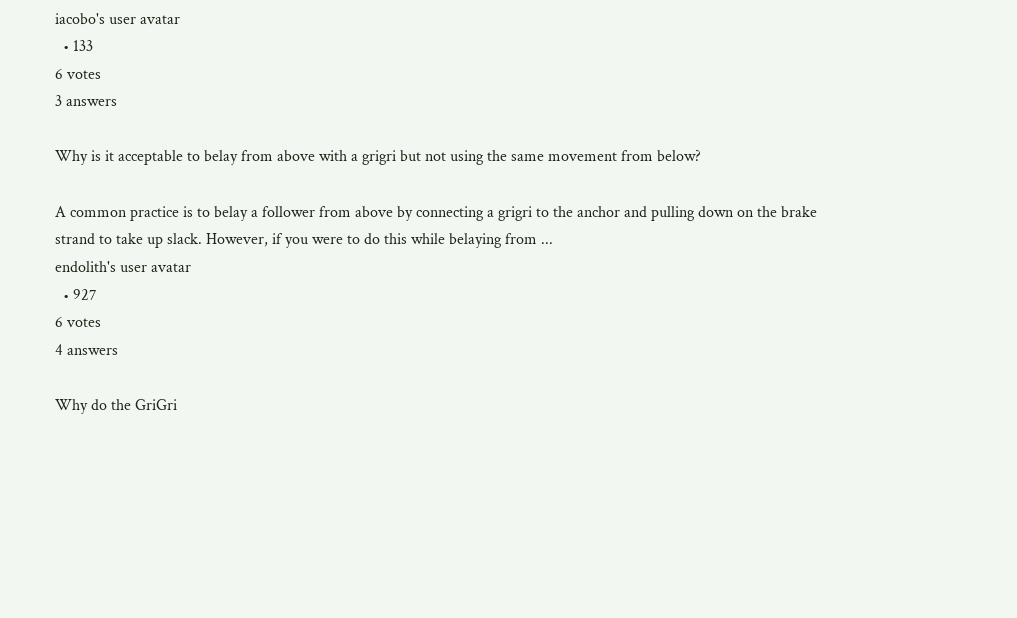iacobo's user avatar
  • 133
6 votes
3 answers

Why is it acceptable to belay from above with a grigri but not using the same movement from below?

A common practice is to belay a follower from above by connecting a grigri to the anchor and pulling down on the brake strand to take up slack. However, if you were to do this while belaying from ...
endolith's user avatar
  • 927
6 votes
4 answers

Why do the GriGri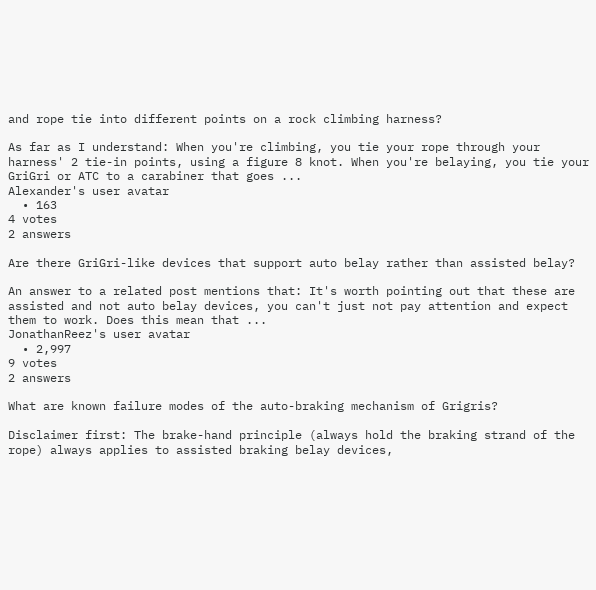and rope tie into different points on a rock climbing harness?

As far as I understand: When you're climbing, you tie your rope through your harness' 2 tie-in points, using a figure 8 knot. When you're belaying, you tie your GriGri or ATC to a carabiner that goes ...
Alexander's user avatar
  • 163
4 votes
2 answers

Are there GriGri-like devices that support auto belay rather than assisted belay?

An answer to a related post mentions that: It's worth pointing out that these are assisted and not auto belay devices, you can't just not pay attention and expect them to work. Does this mean that ...
JonathanReez's user avatar
  • 2,997
9 votes
2 answers

What are known failure modes of the auto-braking mechanism of Grigris?

Disclaimer first: The brake-hand principle (always hold the braking strand of the rope) always applies to assisted braking belay devices,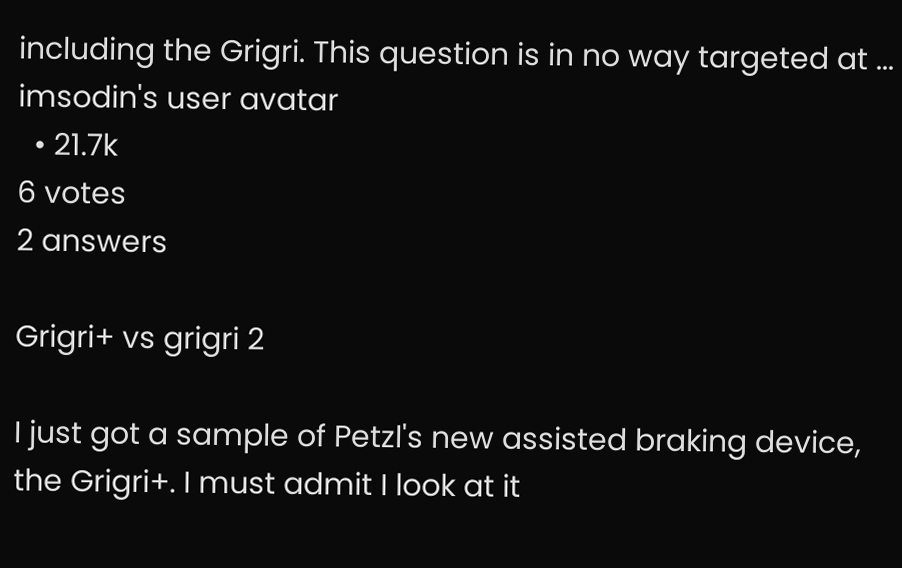including the Grigri. This question is in no way targeted at ...
imsodin's user avatar
  • 21.7k
6 votes
2 answers

Grigri+ vs grigri 2

I just got a sample of Petzl's new assisted braking device, the Grigri+. I must admit I look at it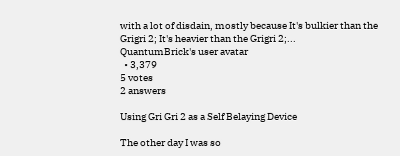with a lot of disdain, mostly because It's bulkier than the Grigri 2; It's heavier than the Grigri 2;...
QuantumBrick's user avatar
  • 3,379
5 votes
2 answers

Using Gri Gri 2 as a Self Belaying Device

The other day I was so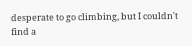desperate to go climbing, but I couldn't find a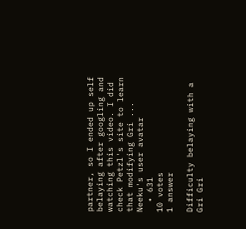partner, so I ended up self belaying after googling and watching this video. I did check Petzl's site to learn that modifying Gri ...
Neeku's user avatar
  • 631
10 votes
1 answer

Difficulty belaying with a Gri Gri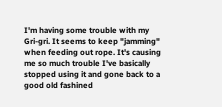I'm having some trouble with my Gri-gri. It seems to keep "jamming" when feeding out rope. It's causing me so much trouble I've basically stopped using it and gone back to a good old fashined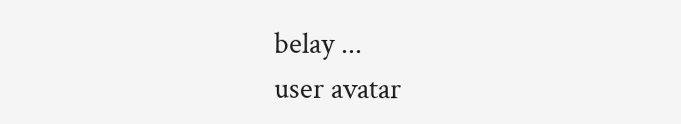belay ...
user avatar